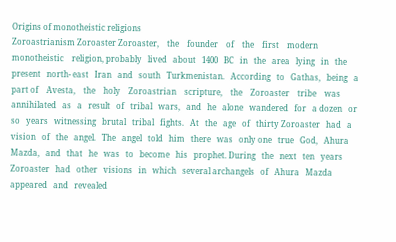Origins of monotheistic religions
Zoroastrianism Zoroaster Zoroaster,    the    founder    of    the    first    modern    monotheistic    religion, probably   lived   about   1400   BC   in   the   area   lying   in   the   present   north- east   Iran   and   south   Turkmenistan.   According   to   Gathas,   being   a   part of    Avesta,    the    holy    Zoroastrian    scripture,    the    Zoroaster    tribe    was annihilated   as   a   result   of   tribal   wars,   and   he   alone   wandered   for   a dozen   or   so   years   witnessing   brutal   tribal   fights.   At   the   age   of   thirty Zoroaster   had   a   vision   of   the   angel.   The   angel   told   him   there   was   only one   true   God,   Ahura   Mazda,   and   that   he   was   to   become   his   prophet. During   the   next   ten   years   Zoroaster   had   other   visions   in   which   several archangels   of   Ahura   Mazda   appeared   and   revealed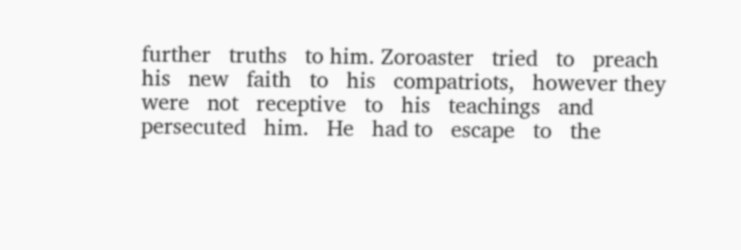further   truths   to him. Zoroaster   tried   to   preach   his   new   faith   to   his   compatriots,   however they   were   not   receptive   to   his   teachings   and   persecuted   him.   He   had to   escape   to   the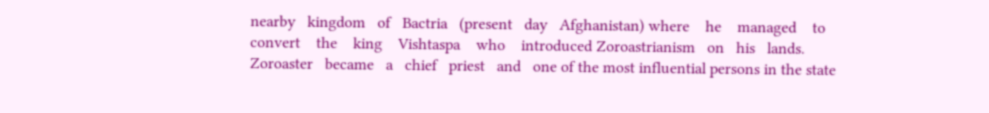nearby   kingdom   of   Bactria   (present   day   Afghanistan) where    he    managed    to    convert    the    king    Vishtaspa    who    introduced Zoroastrianism   on   his   lands.   Zoroaster   became   a   chief   priest   and   one of the most influential persons in the state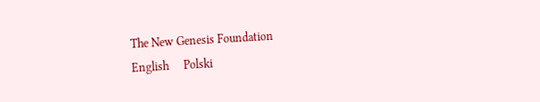The New Genesis Foundation
English     Polski